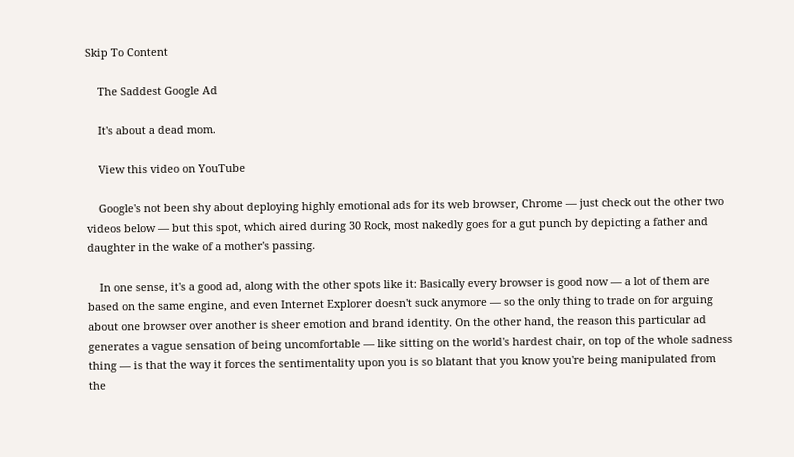Skip To Content

    The Saddest Google Ad

    It's about a dead mom.

    View this video on YouTube

    Google's not been shy about deploying highly emotional ads for its web browser, Chrome — just check out the other two videos below — but this spot, which aired during 30 Rock, most nakedly goes for a gut punch by depicting a father and daughter in the wake of a mother's passing.

    In one sense, it's a good ad, along with the other spots like it: Basically every browser is good now — a lot of them are based on the same engine, and even Internet Explorer doesn't suck anymore — so the only thing to trade on for arguing about one browser over another is sheer emotion and brand identity. On the other hand, the reason this particular ad generates a vague sensation of being uncomfortable — like sitting on the world's hardest chair, on top of the whole sadness thing — is that the way it forces the sentimentality upon you is so blatant that you know you're being manipulated from the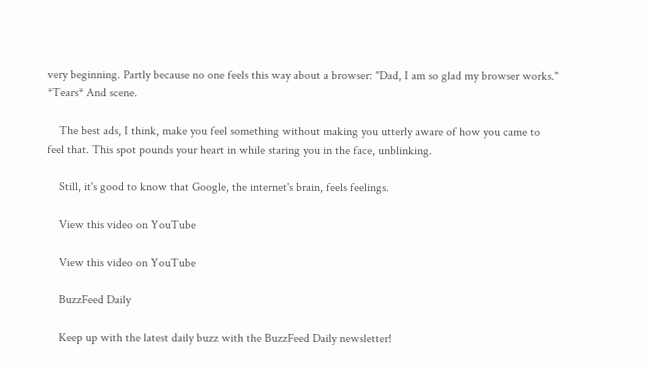very beginning. Partly because no one feels this way about a browser: "Dad, I am so glad my browser works." *Tears* And scene.

    The best ads, I think, make you feel something without making you utterly aware of how you came to feel that. This spot pounds your heart in while staring you in the face, unblinking.

    Still, it's good to know that Google, the internet's brain, feels feelings.

    View this video on YouTube

    View this video on YouTube

    BuzzFeed Daily

    Keep up with the latest daily buzz with the BuzzFeed Daily newsletter!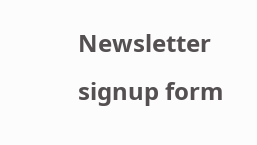Newsletter signup form